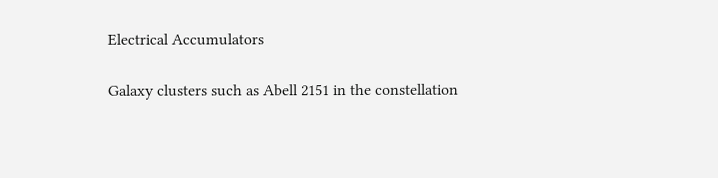Electrical Accumulators

Galaxy clusters such as Abell 2151 in the constellation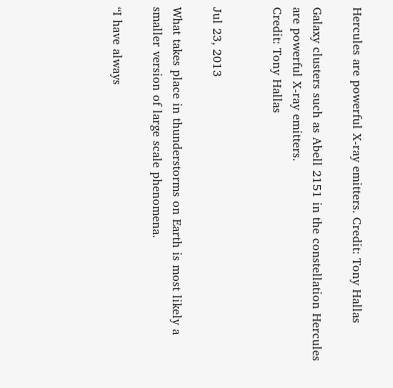Hercules are powerful X-ray emitters. Credit: Tony Hallas

Galaxy clusters such as Abell 2151 in the constellation Hercules are powerful X-ray emitters.
Credit: Tony Hallas


Jul 23, 2013

What takes place in thunderstorms on Earth is most likely a smaller version of large scale phenomena.

“I have always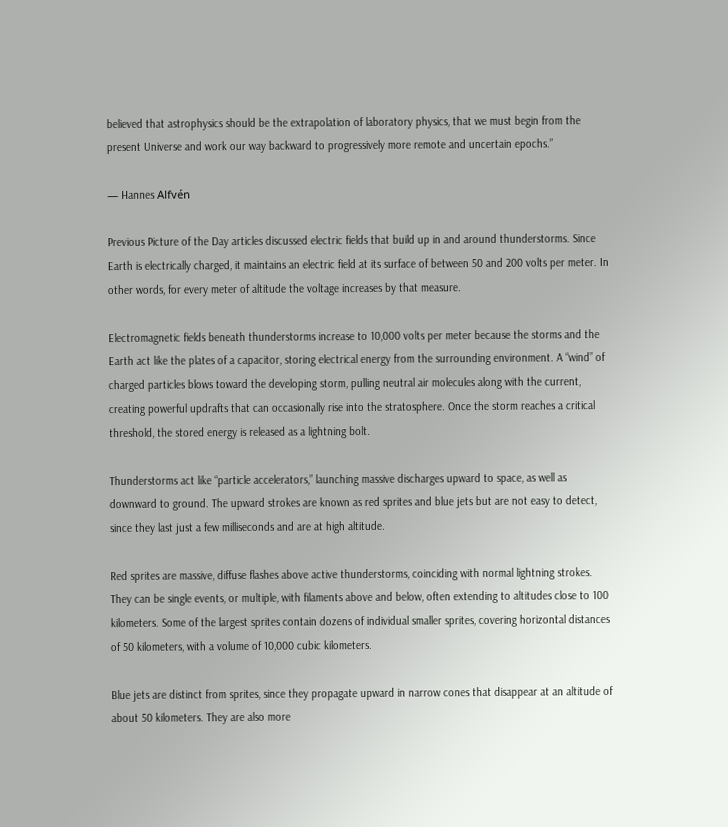believed that astrophysics should be the extrapolation of laboratory physics, that we must begin from the present Universe and work our way backward to progressively more remote and uncertain epochs.”

— Hannes Alfvén

Previous Picture of the Day articles discussed electric fields that build up in and around thunderstorms. Since Earth is electrically charged, it maintains an electric field at its surface of between 50 and 200 volts per meter. In other words, for every meter of altitude the voltage increases by that measure.

Electromagnetic fields beneath thunderstorms increase to 10,000 volts per meter because the storms and the Earth act like the plates of a capacitor, storing electrical energy from the surrounding environment. A “wind” of charged particles blows toward the developing storm, pulling neutral air molecules along with the current, creating powerful updrafts that can occasionally rise into the stratosphere. Once the storm reaches a critical threshold, the stored energy is released as a lightning bolt.

Thunderstorms act like “particle accelerators,” launching massive discharges upward to space, as well as downward to ground. The upward strokes are known as red sprites and blue jets but are not easy to detect, since they last just a few milliseconds and are at high altitude.

Red sprites are massive, diffuse flashes above active thunderstorms, coinciding with normal lightning strokes. They can be single events, or multiple, with filaments above and below, often extending to altitudes close to 100 kilometers. Some of the largest sprites contain dozens of individual smaller sprites, covering horizontal distances of 50 kilometers, with a volume of 10,000 cubic kilometers.

Blue jets are distinct from sprites, since they propagate upward in narrow cones that disappear at an altitude of about 50 kilometers. They are also more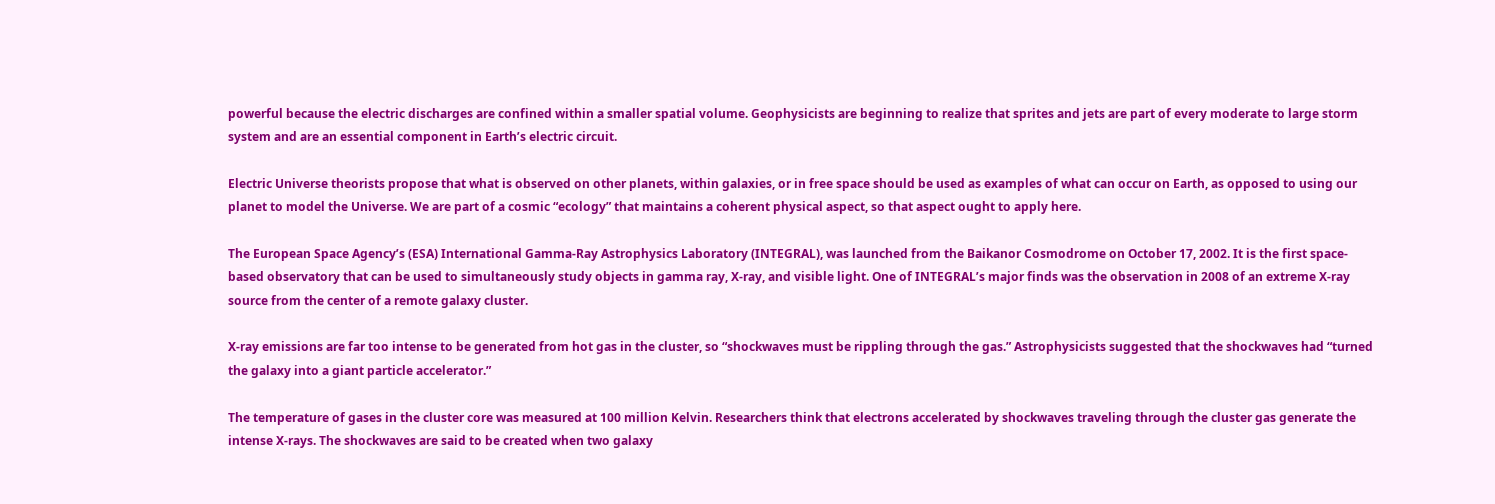powerful because the electric discharges are confined within a smaller spatial volume. Geophysicists are beginning to realize that sprites and jets are part of every moderate to large storm system and are an essential component in Earth’s electric circuit.

Electric Universe theorists propose that what is observed on other planets, within galaxies, or in free space should be used as examples of what can occur on Earth, as opposed to using our planet to model the Universe. We are part of a cosmic “ecology” that maintains a coherent physical aspect, so that aspect ought to apply here.

The European Space Agency’s (ESA) International Gamma-Ray Astrophysics Laboratory (INTEGRAL), was launched from the Baikanor Cosmodrome on October 17, 2002. It is the first space-based observatory that can be used to simultaneously study objects in gamma ray, X-ray, and visible light. One of INTEGRAL’s major finds was the observation in 2008 of an extreme X-ray source from the center of a remote galaxy cluster.

X-ray emissions are far too intense to be generated from hot gas in the cluster, so “shockwaves must be rippling through the gas.” Astrophysicists suggested that the shockwaves had “turned the galaxy into a giant particle accelerator.”

The temperature of gases in the cluster core was measured at 100 million Kelvin. Researchers think that electrons accelerated by shockwaves traveling through the cluster gas generate the intense X-rays. The shockwaves are said to be created when two galaxy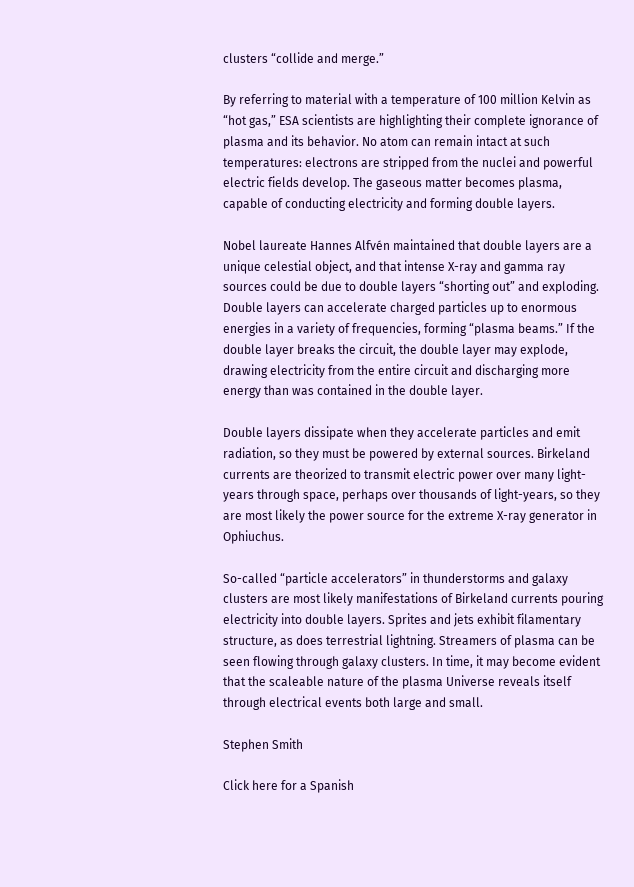clusters “collide and merge.”

By referring to material with a temperature of 100 million Kelvin as “hot gas,” ESA scientists are highlighting their complete ignorance of plasma and its behavior. No atom can remain intact at such temperatures: electrons are stripped from the nuclei and powerful electric fields develop. The gaseous matter becomes plasma, capable of conducting electricity and forming double layers.

Nobel laureate Hannes Alfvén maintained that double layers are a unique celestial object, and that intense X-ray and gamma ray sources could be due to double layers “shorting out” and exploding. Double layers can accelerate charged particles up to enormous energies in a variety of frequencies, forming “plasma beams.” If the double layer breaks the circuit, the double layer may explode, drawing electricity from the entire circuit and discharging more energy than was contained in the double layer.

Double layers dissipate when they accelerate particles and emit radiation, so they must be powered by external sources. Birkeland currents are theorized to transmit electric power over many light-years through space, perhaps over thousands of light-years, so they are most likely the power source for the extreme X-ray generator in Ophiuchus.

So-called “particle accelerators” in thunderstorms and galaxy clusters are most likely manifestations of Birkeland currents pouring electricity into double layers. Sprites and jets exhibit filamentary structure, as does terrestrial lightning. Streamers of plasma can be seen flowing through galaxy clusters. In time, it may become evident that the scaleable nature of the plasma Universe reveals itself through electrical events both large and small.

Stephen Smith

Click here for a Spanish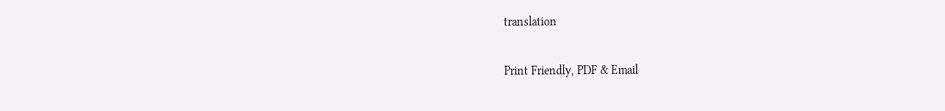translation

Print Friendly, PDF & Email